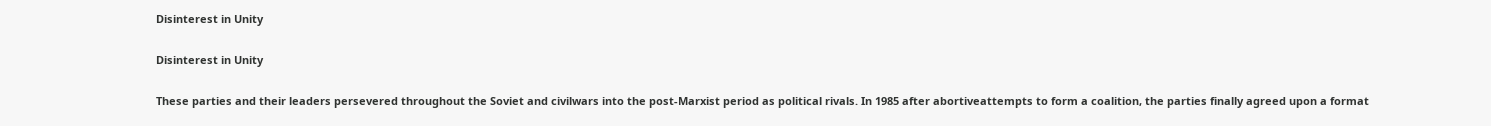Disinterest in Unity

Disinterest in Unity

These parties and their leaders persevered throughout the Soviet and civilwars into the post-Marxist period as political rivals. In 1985 after abortiveattempts to form a coalition, the parties finally agreed upon a format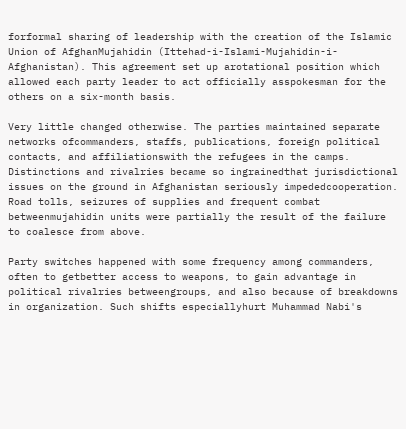forformal sharing of leadership with the creation of the Islamic Union of AfghanMujahidin (Ittehad-i-Islami-Mujahidin-i-Afghanistan). This agreement set up arotational position which allowed each party leader to act officially asspokesman for the others on a six-month basis.

Very little changed otherwise. The parties maintained separate networks ofcommanders, staffs, publications, foreign political contacts, and affiliationswith the refugees in the camps. Distinctions and rivalries became so ingrainedthat jurisdictional issues on the ground in Afghanistan seriously impededcooperation. Road tolls, seizures of supplies and frequent combat betweenmujahidin units were partially the result of the failure to coalesce from above.

Party switches happened with some frequency among commanders, often to getbetter access to weapons, to gain advantage in political rivalries betweengroups, and also because of breakdowns in organization. Such shifts especiallyhurt Muhammad Nabi's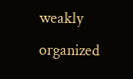weakly organized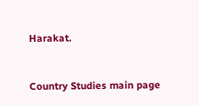Harakat.


Country Studies main page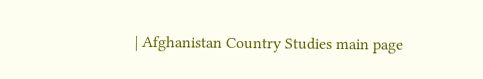| Afghanistan Country Studies main page